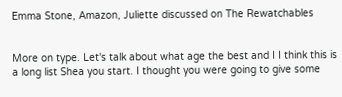Emma Stone, Amazon, Juliette discussed on The Rewatchables


More on type. Let's talk about what age the best and I I think this is a long list Shea you start. I thought you were going to give some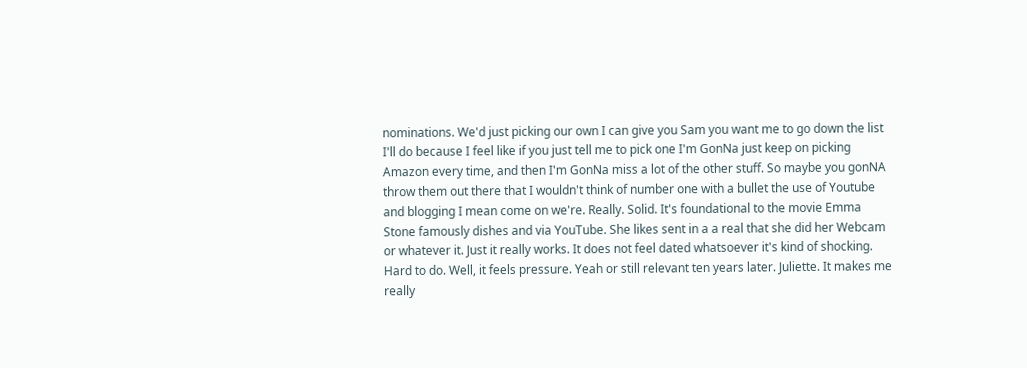nominations. We'd just picking our own I can give you Sam you want me to go down the list I'll do because I feel like if you just tell me to pick one I'm GonNa just keep on picking Amazon every time, and then I'm GonNa miss a lot of the other stuff. So maybe you gonNA throw them out there that I wouldn't think of number one with a bullet the use of Youtube and blogging I mean come on we're. Really. Solid. It's foundational to the movie Emma Stone famously dishes and via YouTube. She likes sent in a a real that she did her Webcam or whatever it. Just it really works. It does not feel dated whatsoever it's kind of shocking. Hard to do. Well, it feels pressure. Yeah or still relevant ten years later. Juliette. It makes me really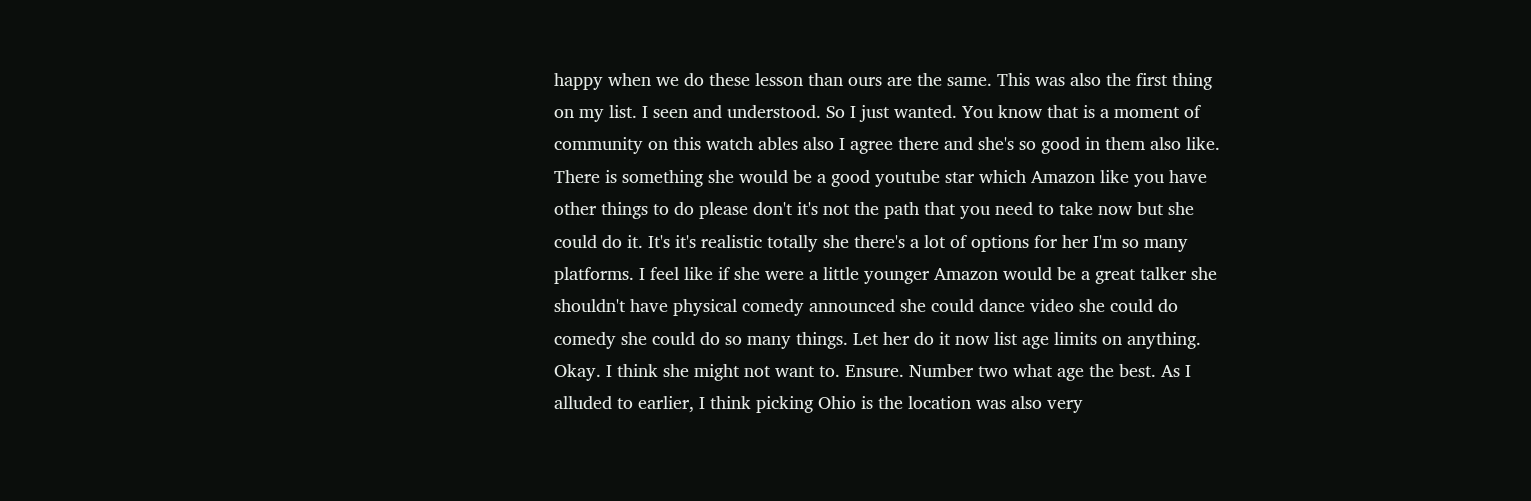happy when we do these lesson than ours are the same. This was also the first thing on my list. I seen and understood. So I just wanted. You know that is a moment of community on this watch ables also I agree there and she's so good in them also like. There is something she would be a good youtube star which Amazon like you have other things to do please don't it's not the path that you need to take now but she could do it. It's it's realistic totally she there's a lot of options for her I'm so many platforms. I feel like if she were a little younger Amazon would be a great talker she shouldn't have physical comedy announced she could dance video she could do comedy she could do so many things. Let her do it now list age limits on anything. Okay. I think she might not want to. Ensure. Number two what age the best. As I alluded to earlier, I think picking Ohio is the location was also very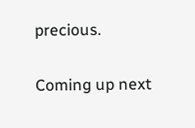precious.

Coming up next